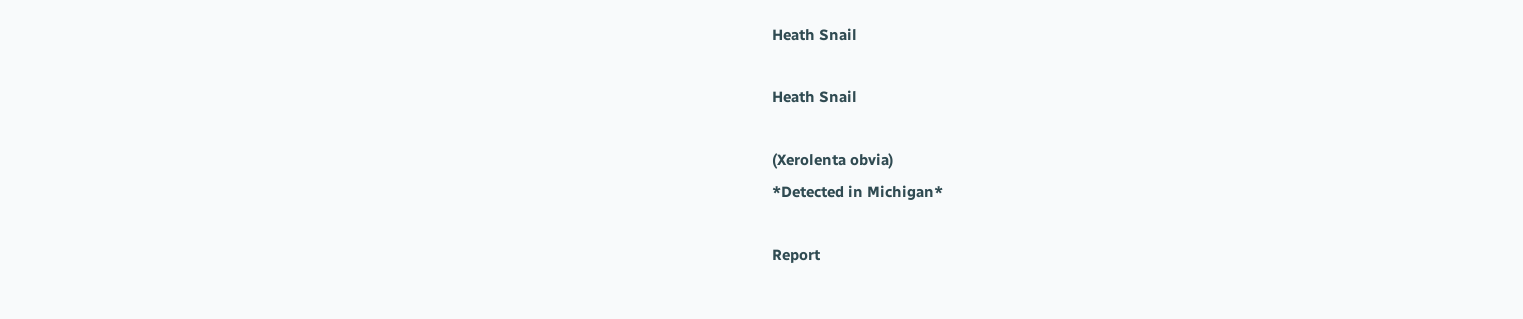Heath Snail

Heath Snail

(Xerolenta obvia)
*Detected in Michigan*

Report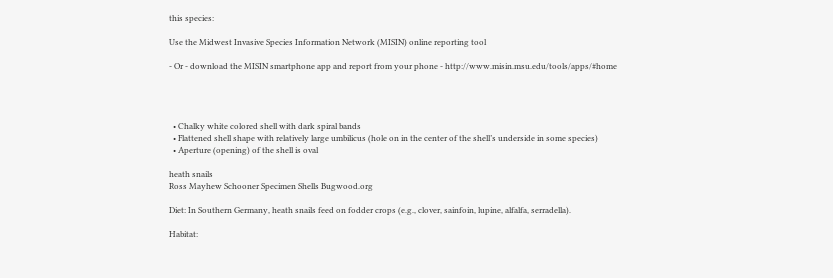this species:

Use the Midwest Invasive Species Information Network (MISIN) online reporting tool

- Or - download the MISIN smartphone app and report from your phone - http://www.misin.msu.edu/tools/apps/#home




  • Chalky white colored shell with dark spiral bands
  • Flattened shell shape with relatively large umbilicus (hole on in the center of the shell’s underside in some species)
  • Aperture (opening) of the shell is oval

heath snails
Ross Mayhew Schooner Specimen Shells Bugwood.org

Diet: In Southern Germany, heath snails feed on fodder crops (e.g., clover, sainfoin, lupine, alfalfa, serradella).

Habitat: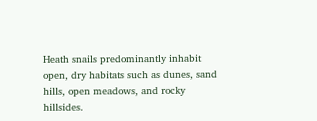Heath snails predominantly inhabit open, dry habitats such as dunes, sand hills, open meadows, and rocky hillsides.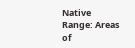Native Range: Areas of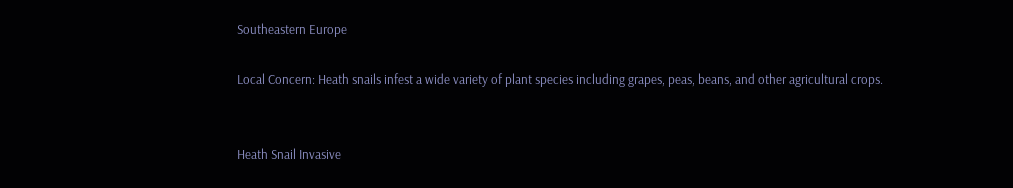Southeastern Europe

Local Concern: Heath snails infest a wide variety of plant species including grapes, peas, beans, and other agricultural crops.


Heath Snail Invasive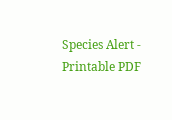Species Alert - Printable PDF